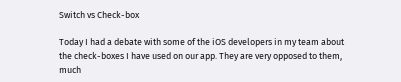Switch vs Check-box

Today I had a debate with some of the iOS developers in my team about the check-boxes I have used on our app. They are very opposed to them, much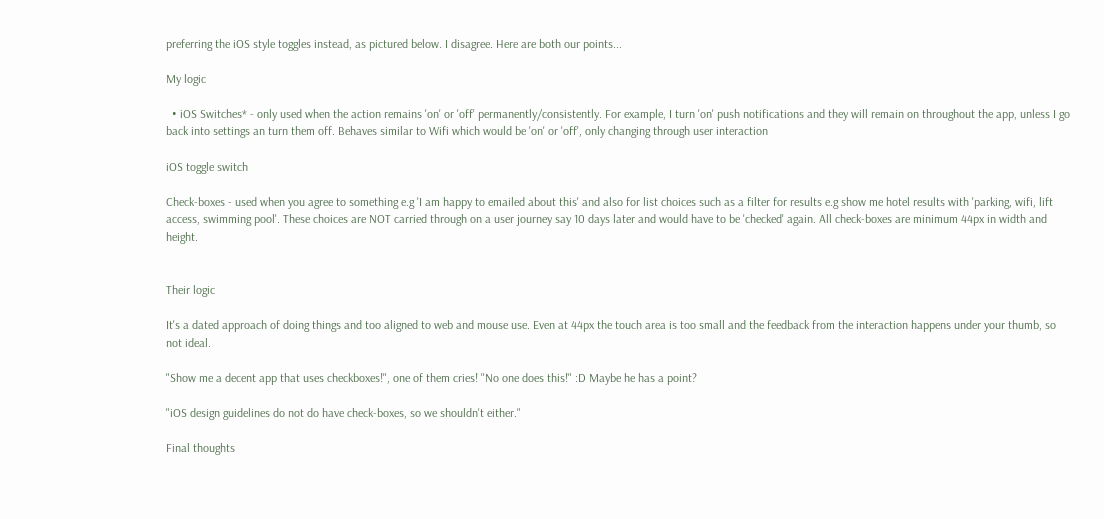preferring the iOS style toggles instead, as pictured below. I disagree. Here are both our points...

My logic

  • iOS Switches* - only used when the action remains 'on' or 'off' permanently/consistently. For example, I turn 'on' push notifications and they will remain on throughout the app, unless I go back into settings an turn them off. Behaves similar to Wifi which would be 'on' or 'off', only changing through user interaction

iOS toggle switch

Check-boxes - used when you agree to something e.g 'I am happy to emailed about this' and also for list choices such as a filter for results e.g show me hotel results with 'parking, wifi, lift access, swimming pool'. These choices are NOT carried through on a user journey say 10 days later and would have to be 'checked' again. All check-boxes are minimum 44px in width and height.


Their logic

It's a dated approach of doing things and too aligned to web and mouse use. Even at 44px the touch area is too small and the feedback from the interaction happens under your thumb, so not ideal.

"Show me a decent app that uses checkboxes!", one of them cries! "No one does this!" :D Maybe he has a point?

"iOS design guidelines do not do have check-boxes, so we shouldn't either."

Final thoughts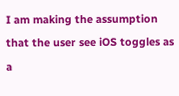I am making the assumption that the user see iOS toggles as a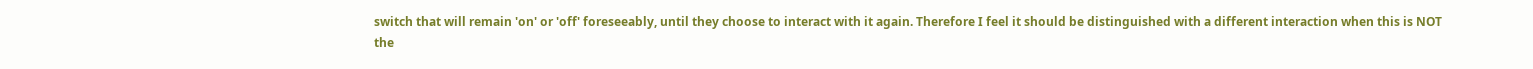switch that will remain 'on' or 'off' foreseeably, until they choose to interact with it again. Therefore I feel it should be distinguished with a different interaction when this is NOT the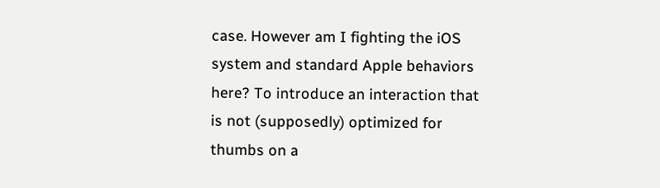case. However am I fighting the iOS system and standard Apple behaviors here? To introduce an interaction that is not (supposedly) optimized for thumbs on a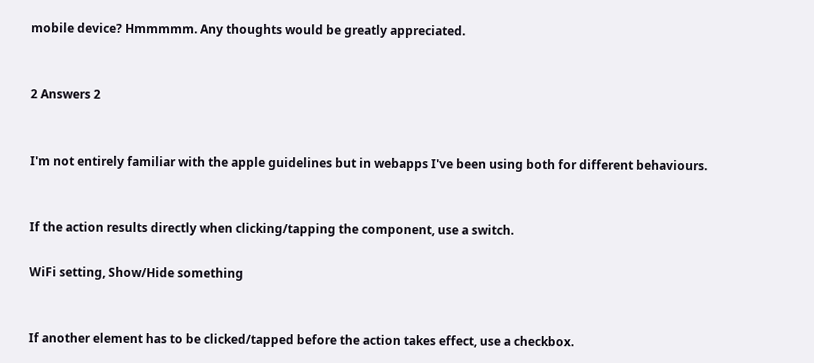mobile device? Hmmmmm. Any thoughts would be greatly appreciated.


2 Answers 2


I'm not entirely familiar with the apple guidelines but in webapps I've been using both for different behaviours.


If the action results directly when clicking/tapping the component, use a switch.

WiFi setting, Show/Hide something


If another element has to be clicked/tapped before the action takes effect, use a checkbox.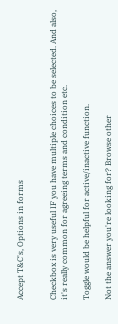Accept T&C's, Options in forms


Checkbox is very useful IF you have multiple choices to be selected. And also, it's really common for agreeing terms and condition etc.

Toggle would be helpful for active/inactive function.

Not the answer you're looking for? Browse other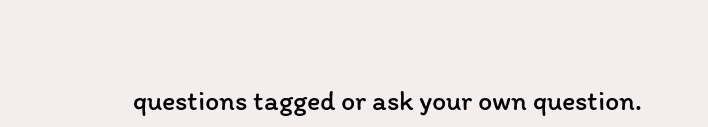questions tagged or ask your own question.